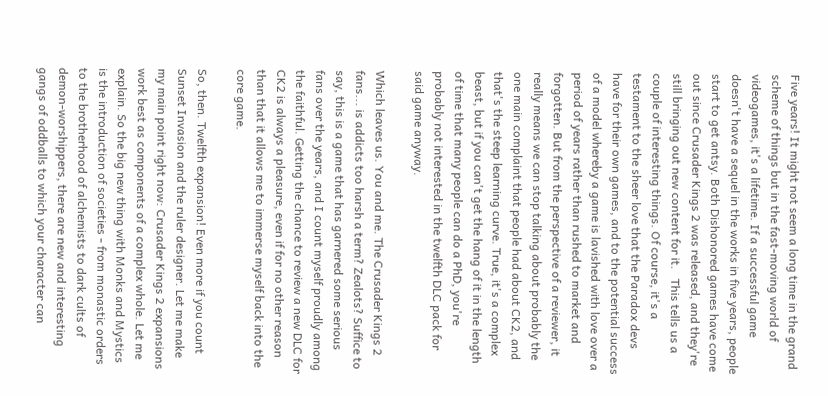Five years! It might not seem a long time in the grand scheme of things but in the fast-moving world of videogames, it's a lifetime. If a successful game doesn't have a sequel in the works in five years, people start to get antsy. Both Dishonored games have come out since Crusader Kings 2 was released, and they're still bringing out new content for it.   This tells us a couple of interesting things. Of course, it's a testament to the sheer love that the Paradox devs have for their own games, and to the potential success of a model whereby a game is lavished with love over a period of years rather than rushed to market and forgotten. But from the perspective of a reviewer, it really means we can stop talking about probably the one main complaint that people had about CK2, and that's the steep learning curve. True, it's a complex beast, but if you can't get the hang of it in the length of time that many people can do a PhD, you're probably not interested in the twelfth DLC pack for said game anyway.

Which leaves us. You and me. The Crusader Kings 2 fans... is addicts too harsh a term? Zealots? Suffice to say, this is a game that has garnered some serious fans over the years, and I count myself proudly among the faithful. Getting the chance to review a new DLC for CK2 is always a pleasure, even if for no other reason than that it allows me to immerse myself back into the core game.

So, then. Twelfth expansion! Even more if you count Sunset Invasion and the ruler designer. Let me make my main point right now: Crusader Kings 2 expansions work best as components of a complex whole. Let me explain. So the big new thing with Monks and Mystics is the introduction of societies - from monastic orders to the brotherhood of alchemists to dark cults of demon-worshippers, there are new and interesting gangs of oddballs to which your character can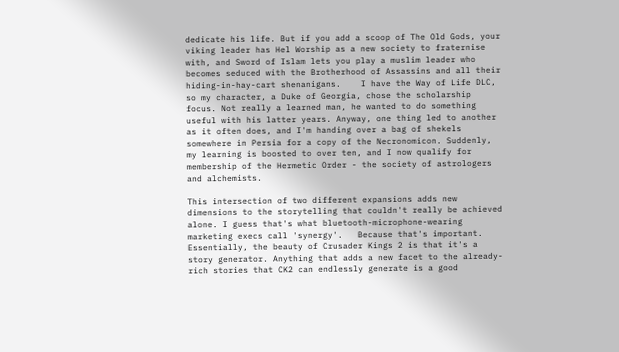dedicate his life. But if you add a scoop of The Old Gods, your viking leader has Hel Worship as a new society to fraternise with, and Sword of Islam lets you play a muslim leader who becomes seduced with the Brotherhood of Assassins and all their hiding-in-hay-cart shenanigans.    I have the Way of Life DLC, so my character, a Duke of Georgia, chose the scholarship focus. Not really a learned man, he wanted to do something useful with his latter years. Anyway, one thing led to another as it often does, and I'm handing over a bag of shekels somewhere in Persia for a copy of the Necronomicon. Suddenly, my learning is boosted to over ten, and I now qualify for membership of the Hermetic Order - the society of astrologers and alchemists.

This intersection of two different expansions adds new dimensions to the storytelling that couldn't really be achieved alone. I guess that's what bluetooth-microphone-wearing marketing execs call 'synergy'.   Because that's important. Essentially, the beauty of Crusader Kings 2 is that it's a story generator. Anything that adds a new facet to the already-rich stories that CK2 can endlessly generate is a good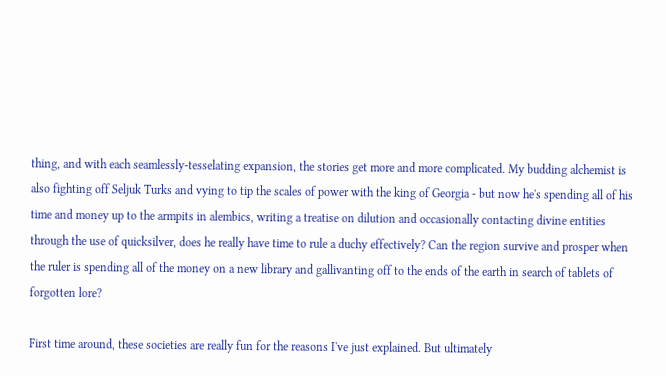thing, and with each seamlessly-tesselating expansion, the stories get more and more complicated. My budding alchemist is also fighting off Seljuk Turks and vying to tip the scales of power with the king of Georgia - but now he's spending all of his time and money up to the armpits in alembics, writing a treatise on dilution and occasionally contacting divine entities through the use of quicksilver, does he really have time to rule a duchy effectively? Can the region survive and prosper when the ruler is spending all of the money on a new library and gallivanting off to the ends of the earth in search of tablets of forgotten lore?

First time around, these societies are really fun for the reasons I've just explained. But ultimately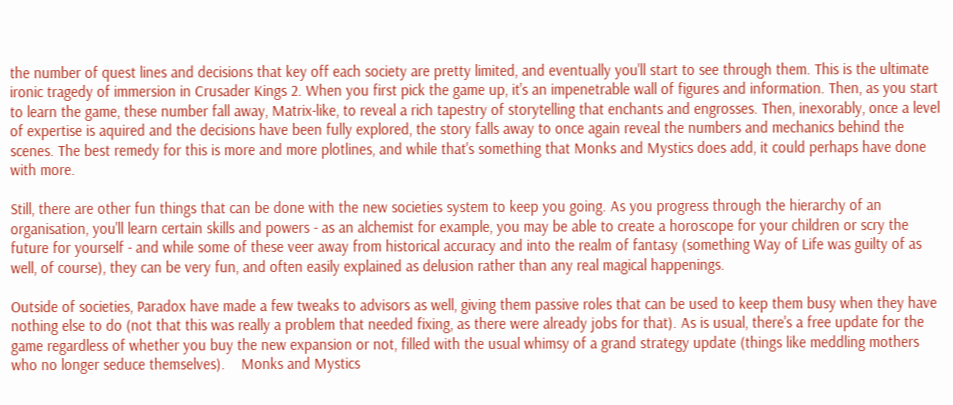the number of quest lines and decisions that key off each society are pretty limited, and eventually you'll start to see through them. This is the ultimate ironic tragedy of immersion in Crusader Kings 2. When you first pick the game up, it's an impenetrable wall of figures and information. Then, as you start to learn the game, these number fall away, Matrix-like, to reveal a rich tapestry of storytelling that enchants and engrosses. Then, inexorably, once a level of expertise is aquired and the decisions have been fully explored, the story falls away to once again reveal the numbers and mechanics behind the scenes. The best remedy for this is more and more plotlines, and while that's something that Monks and Mystics does add, it could perhaps have done with more.

Still, there are other fun things that can be done with the new societies system to keep you going. As you progress through the hierarchy of an organisation, you'll learn certain skills and powers - as an alchemist for example, you may be able to create a horoscope for your children or scry the future for yourself - and while some of these veer away from historical accuracy and into the realm of fantasy (something Way of Life was guilty of as well, of course), they can be very fun, and often easily explained as delusion rather than any real magical happenings.

Outside of societies, Paradox have made a few tweaks to advisors as well, giving them passive roles that can be used to keep them busy when they have nothing else to do (not that this was really a problem that needed fixing, as there were already jobs for that). As is usual, there's a free update for the game regardless of whether you buy the new expansion or not, filled with the usual whimsy of a grand strategy update (things like meddling mothers who no longer seduce themselves).    Monks and Mystics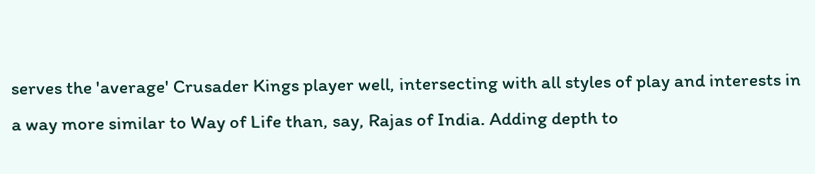serves the 'average' Crusader Kings player well, intersecting with all styles of play and interests in a way more similar to Way of Life than, say, Rajas of India. Adding depth to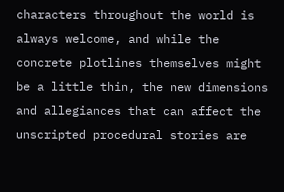characters throughout the world is always welcome, and while the concrete plotlines themselves might be a little thin, the new dimensions and allegiances that can affect the unscripted procedural stories are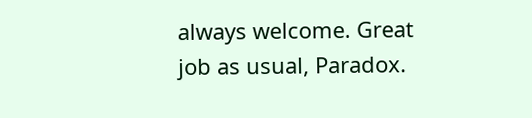always welcome. Great job as usual, Paradox.